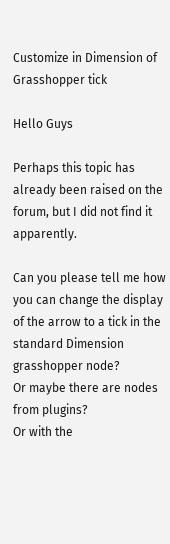Customize in Dimension of Grasshopper tick

Hello Guys

Perhaps this topic has already been raised on the forum, but I did not find it apparently.

Can you please tell me how you can change the display of the arrow to a tick in the standard Dimension grasshopper node?
Or maybe there are nodes from plugins?
Or with the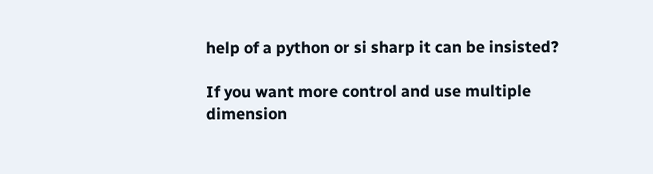help of a python or si sharp it can be insisted?

If you want more control and use multiple dimension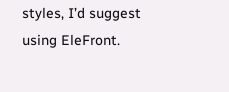styles, I’d suggest using EleFront.